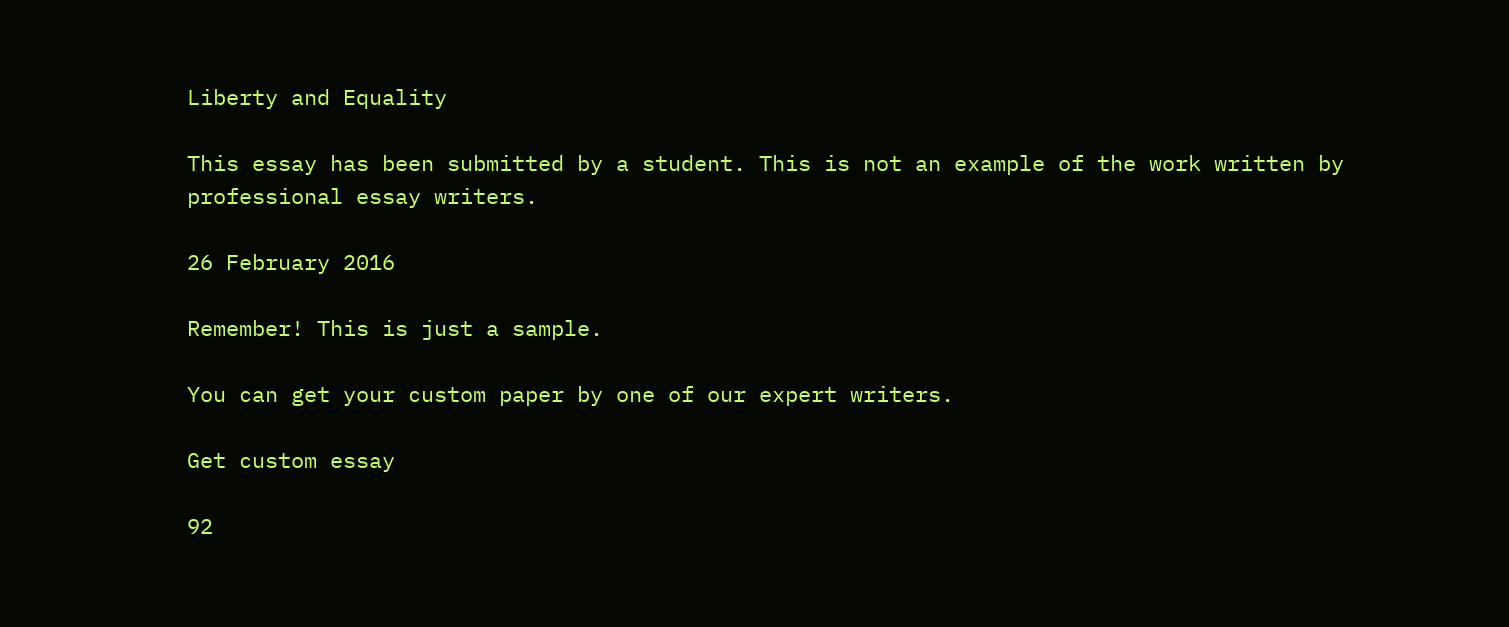Liberty and Equality

This essay has been submitted by a student. This is not an example of the work written by professional essay writers.

26 February 2016

Remember! This is just a sample.

You can get your custom paper by one of our expert writers.

Get custom essay

92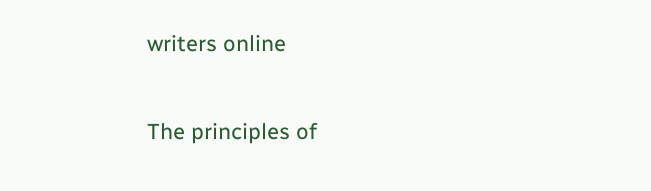writers online

The principles of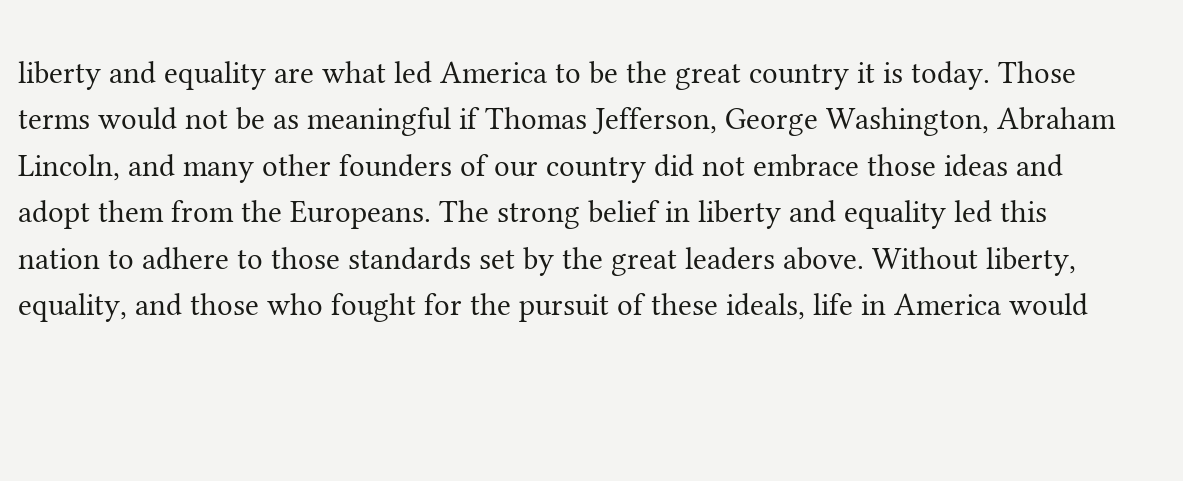liberty and equality are what led America to be the great country it is today. Those terms would not be as meaningful if Thomas Jefferson, George Washington, Abraham Lincoln, and many other founders of our country did not embrace those ideas and adopt them from the Europeans. The strong belief in liberty and equality led this nation to adhere to those standards set by the great leaders above. Without liberty, equality, and those who fought for the pursuit of these ideals, life in America would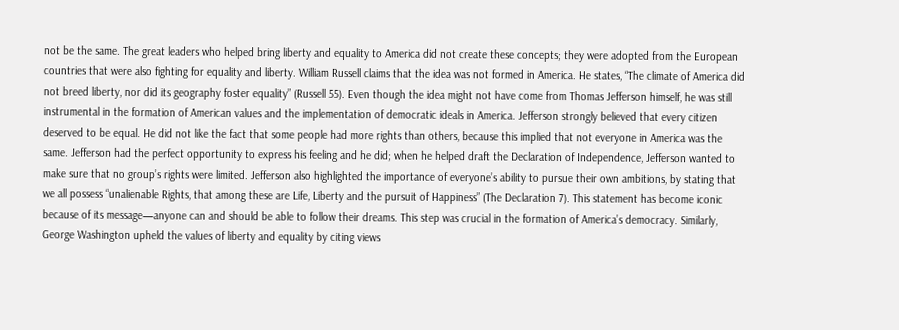not be the same. The great leaders who helped bring liberty and equality to America did not create these concepts; they were adopted from the European countries that were also fighting for equality and liberty. William Russell claims that the idea was not formed in America. He states, “The climate of America did not breed liberty, nor did its geography foster equality” (Russell 55). Even though the idea might not have come from Thomas Jefferson himself, he was still instrumental in the formation of American values and the implementation of democratic ideals in America. Jefferson strongly believed that every citizen deserved to be equal. He did not like the fact that some people had more rights than others, because this implied that not everyone in America was the same. Jefferson had the perfect opportunity to express his feeling and he did; when he helped draft the Declaration of Independence, Jefferson wanted to make sure that no group’s rights were limited. Jefferson also highlighted the importance of everyone’s ability to pursue their own ambitions, by stating that we all possess “unalienable Rights, that among these are Life, Liberty and the pursuit of Happiness” (The Declaration 7). This statement has become iconic because of its message—anyone can and should be able to follow their dreams. This step was crucial in the formation of America’s democracy. Similarly, George Washington upheld the values of liberty and equality by citing views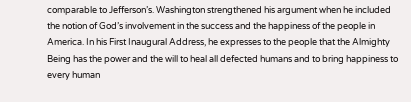comparable to Jefferson’s. Washington strengthened his argument when he included the notion of God’s involvement in the success and the happiness of the people in America. In his First Inaugural Address, he expresses to the people that the Almighty Being has the power and the will to heal all defected humans and to bring happiness to every human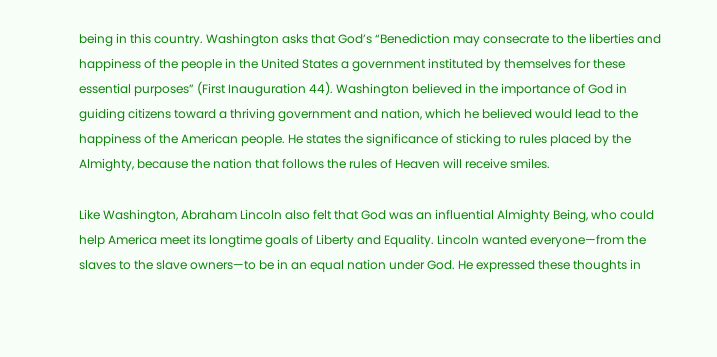being in this country. Washington asks that God’s “Benediction may consecrate to the liberties and happiness of the people in the United States a government instituted by themselves for these essential purposes” (First Inauguration 44). Washington believed in the importance of God in guiding citizens toward a thriving government and nation, which he believed would lead to the happiness of the American people. He states the significance of sticking to rules placed by the Almighty, because the nation that follows the rules of Heaven will receive smiles.

Like Washington, Abraham Lincoln also felt that God was an influential Almighty Being, who could help America meet its longtime goals of Liberty and Equality. Lincoln wanted everyone—from the slaves to the slave owners—to be in an equal nation under God. He expressed these thoughts in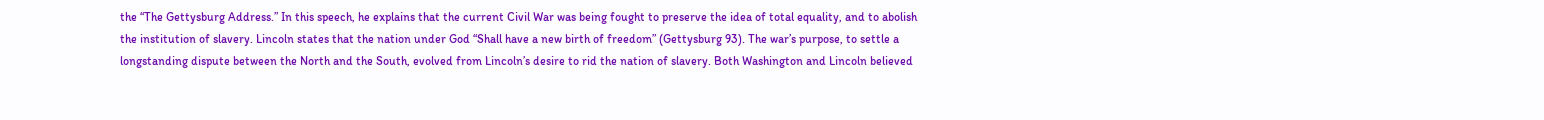the “The Gettysburg Address.” In this speech, he explains that the current Civil War was being fought to preserve the idea of total equality, and to abolish the institution of slavery. Lincoln states that the nation under God “Shall have a new birth of freedom” (Gettysburg 93). The war’s purpose, to settle a longstanding dispute between the North and the South, evolved from Lincoln’s desire to rid the nation of slavery. Both Washington and Lincoln believed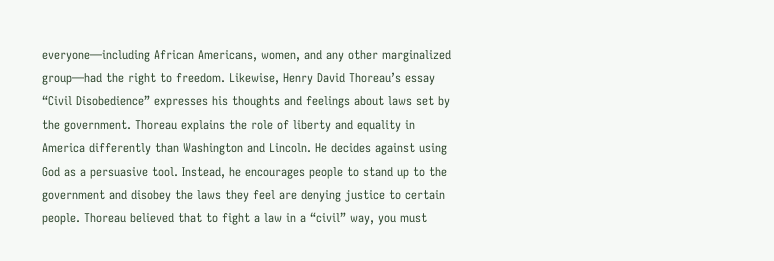everyone—including African Americans, women, and any other marginalized group—had the right to freedom. Likewise, Henry David Thoreau’s essay “Civil Disobedience” expresses his thoughts and feelings about laws set by the government. Thoreau explains the role of liberty and equality in America differently than Washington and Lincoln. He decides against using God as a persuasive tool. Instead, he encourages people to stand up to the government and disobey the laws they feel are denying justice to certain people. Thoreau believed that to fight a law in a “civil” way, you must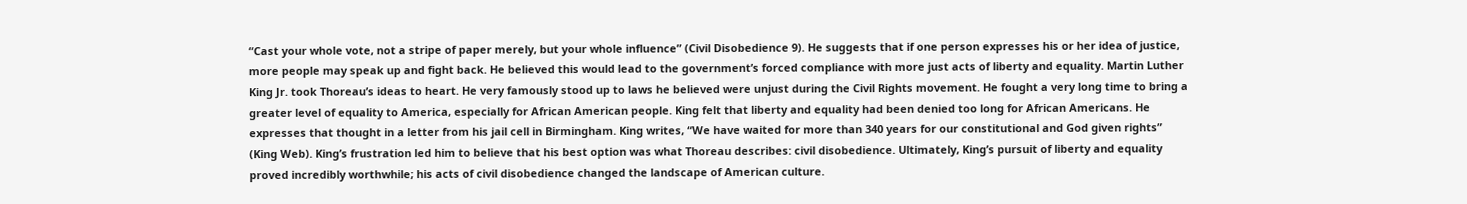“Cast your whole vote, not a stripe of paper merely, but your whole influence” (Civil Disobedience 9). He suggests that if one person expresses his or her idea of justice, more people may speak up and fight back. He believed this would lead to the government’s forced compliance with more just acts of liberty and equality. Martin Luther King Jr. took Thoreau’s ideas to heart. He very famously stood up to laws he believed were unjust during the Civil Rights movement. He fought a very long time to bring a greater level of equality to America, especially for African American people. King felt that liberty and equality had been denied too long for African Americans. He expresses that thought in a letter from his jail cell in Birmingham. King writes, “We have waited for more than 340 years for our constitutional and God given rights” (King Web). King’s frustration led him to believe that his best option was what Thoreau describes: civil disobedience. Ultimately, King’s pursuit of liberty and equality proved incredibly worthwhile; his acts of civil disobedience changed the landscape of American culture.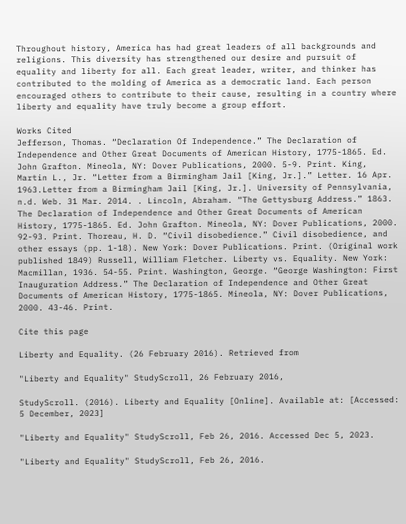Throughout history, America has had great leaders of all backgrounds and religions. This diversity has strengthened our desire and pursuit of equality and liberty for all. Each great leader, writer, and thinker has contributed to the molding of America as a democratic land. Each person encouraged others to contribute to their cause, resulting in a country where liberty and equality have truly become a group effort.

Works Cited
Jefferson, Thomas. “Declaration Of Independence.” The Declaration of Independence and Other Great Documents of American History, 1775-1865. Ed. John Grafton. Mineola, NY: Dover Publications, 2000. 5-9. Print. King, Martin L., Jr. “Letter from a Birmingham Jail [King, Jr.].” Letter. 16 Apr. 1963.Letter from a Birmingham Jail [King, Jr.]. University of Pennsylvania, n.d. Web. 31 Mar. 2014. . Lincoln, Abraham. “The Gettysburg Address.” 1863. The Declaration of Independence and Other Great Documents of American History, 1775-1865. Ed. John Grafton. Mineola, NY: Dover Publications, 2000. 92-93. Print. Thoreau, H. D. “Civil disobedience.” Civil disobedience, and other essays (pp. 1-18). New York: Dover Publications. Print. (Original work published 1849) Russell, William Fletcher. Liberty vs. Equality. New York: Macmillan, 1936. 54-55. Print. Washington, George. “George Washington: First Inauguration Address.” The Declaration of Independence and Other Great Documents of American History, 1775-1865. Mineola, NY: Dover Publications, 2000. 43-46. Print.

Cite this page

Liberty and Equality. (26 February 2016). Retrieved from

"Liberty and Equality" StudyScroll, 26 February 2016,

StudyScroll. (2016). Liberty and Equality [Online]. Available at: [Accessed: 5 December, 2023]

"Liberty and Equality" StudyScroll, Feb 26, 2016. Accessed Dec 5, 2023.

"Liberty and Equality" StudyScroll, Feb 26, 2016.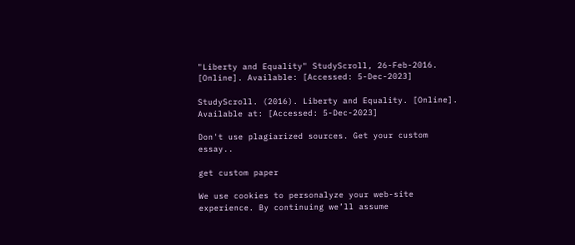"Liberty and Equality" StudyScroll, 26-Feb-2016. [Online]. Available: [Accessed: 5-Dec-2023]

StudyScroll. (2016). Liberty and Equality. [Online]. Available at: [Accessed: 5-Dec-2023]

Don't use plagiarized sources. Get your custom essay..

get custom paper

We use cookies to personalyze your web-site experience. By continuing we’ll assume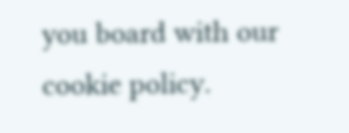you board with our cookie policy.